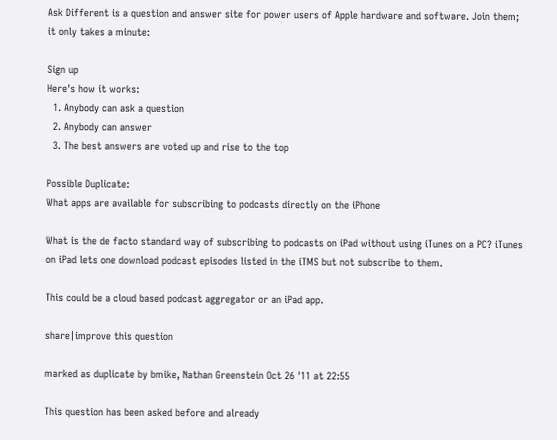Ask Different is a question and answer site for power users of Apple hardware and software. Join them; it only takes a minute:

Sign up
Here's how it works:
  1. Anybody can ask a question
  2. Anybody can answer
  3. The best answers are voted up and rise to the top

Possible Duplicate:
What apps are available for subscribing to podcasts directly on the iPhone

What is the de facto standard way of subscribing to podcasts on iPad without using iTunes on a PC? iTunes on iPad lets one download podcast episodes listed in the iTMS but not subscribe to them.

This could be a cloud based podcast aggregator or an iPad app.

share|improve this question

marked as duplicate by bmike, Nathan Greenstein Oct 26 '11 at 22:55

This question has been asked before and already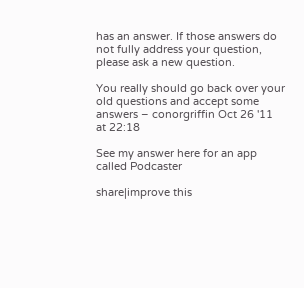has an answer. If those answers do not fully address your question, please ask a new question.

You really should go back over your old questions and accept some answers – conorgriffin Oct 26 '11 at 22:18

See my answer here for an app called Podcaster

share|improve this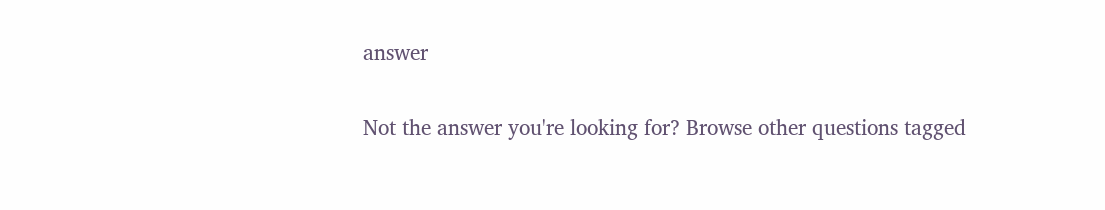answer

Not the answer you're looking for? Browse other questions tagged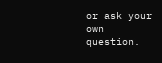or ask your own question.